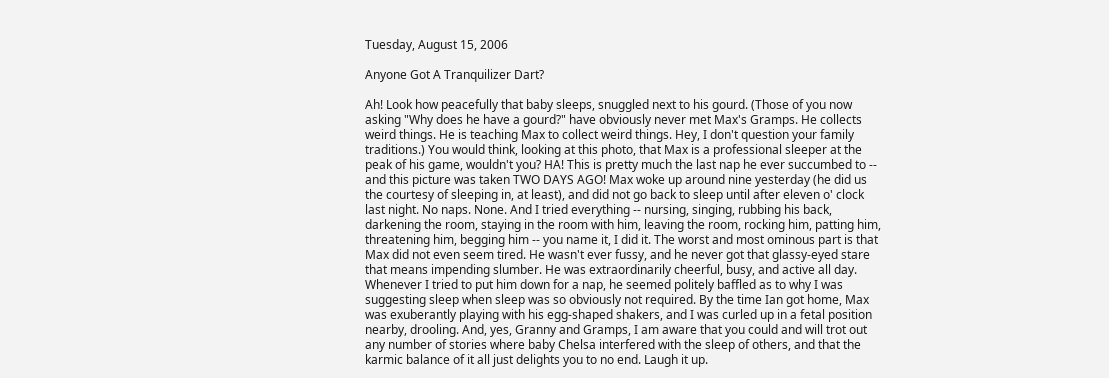Tuesday, August 15, 2006

Anyone Got A Tranquilizer Dart?

Ah! Look how peacefully that baby sleeps, snuggled next to his gourd. (Those of you now asking "Why does he have a gourd?" have obviously never met Max's Gramps. He collects weird things. He is teaching Max to collect weird things. Hey, I don't question your family traditions.) You would think, looking at this photo, that Max is a professional sleeper at the peak of his game, wouldn't you? HA! This is pretty much the last nap he ever succumbed to -- and this picture was taken TWO DAYS AGO! Max woke up around nine yesterday (he did us the courtesy of sleeping in, at least), and did not go back to sleep until after eleven o' clock last night. No naps. None. And I tried everything -- nursing, singing, rubbing his back, darkening the room, staying in the room with him, leaving the room, rocking him, patting him, threatening him, begging him -- you name it, I did it. The worst and most ominous part is that Max did not even seem tired. He wasn't ever fussy, and he never got that glassy-eyed stare that means impending slumber. He was extraordinarily cheerful, busy, and active all day. Whenever I tried to put him down for a nap, he seemed politely baffled as to why I was suggesting sleep when sleep was so obviously not required. By the time Ian got home, Max was exuberantly playing with his egg-shaped shakers, and I was curled up in a fetal position nearby, drooling. And, yes, Granny and Gramps, I am aware that you could and will trot out any number of stories where baby Chelsa interfered with the sleep of others, and that the karmic balance of it all just delights you to no end. Laugh it up.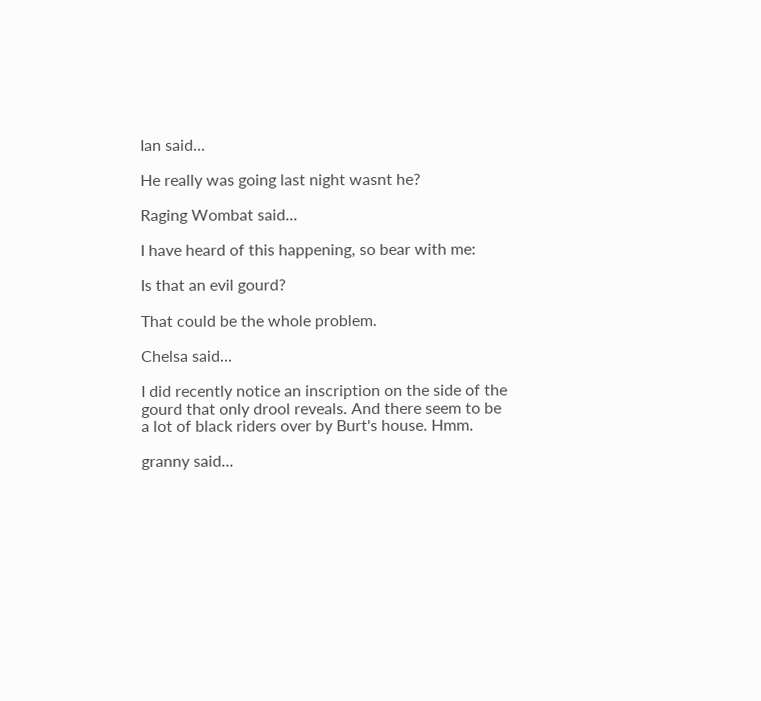Ian said...

He really was going last night wasnt he?

Raging Wombat said...

I have heard of this happening, so bear with me:

Is that an evil gourd?

That could be the whole problem.

Chelsa said...

I did recently notice an inscription on the side of the gourd that only drool reveals. And there seem to be a lot of black riders over by Burt's house. Hmm.

granny said...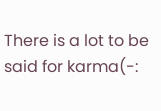There is a lot to be said for karma(-: